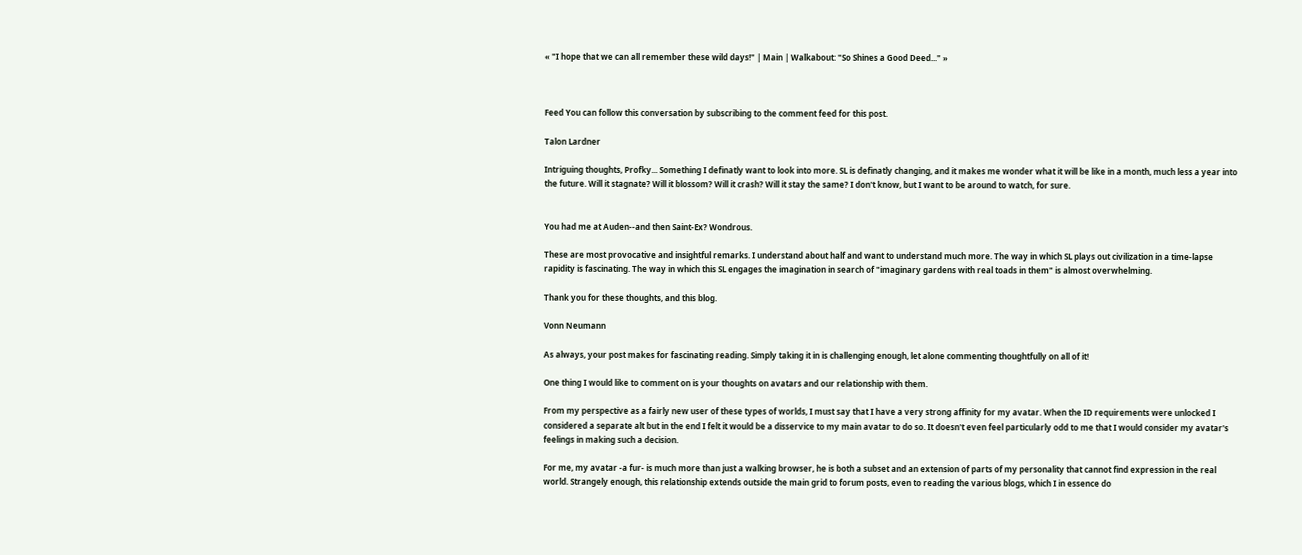« "I hope that we can all remember these wild days!" | Main | Walkabout: "So Shines a Good Deed..." »



Feed You can follow this conversation by subscribing to the comment feed for this post.

Talon Lardner

Intriguing thoughts, Profky... Something I definatly want to look into more. SL is definatly changing, and it makes me wonder what it will be like in a month, much less a year into the future. Will it stagnate? Will it blossom? Will it crash? Will it stay the same? I don't know, but I want to be around to watch, for sure.


You had me at Auden--and then Saint-Ex? Wondrous.

These are most provocative and insightful remarks. I understand about half and want to understand much more. The way in which SL plays out civilization in a time-lapse rapidity is fascinating. The way in which this SL engages the imagination in search of "imaginary gardens with real toads in them" is almost overwhelming.

Thank you for these thoughts, and this blog.

Vonn Neumann

As always, your post makes for fascinating reading. Simply taking it in is challenging enough, let alone commenting thoughtfully on all of it!

One thing I would like to comment on is your thoughts on avatars and our relationship with them.

From my perspective as a fairly new user of these types of worlds, I must say that I have a very strong affinity for my avatar. When the ID requirements were unlocked I considered a separate alt but in the end I felt it would be a disservice to my main avatar to do so. It doesn't even feel particularly odd to me that I would consider my avatar's feelings in making such a decision.

For me, my avatar -a fur- is much more than just a walking browser, he is both a subset and an extension of parts of my personality that cannot find expression in the real world. Strangely enough, this relationship extends outside the main grid to forum posts, even to reading the various blogs, which I in essence do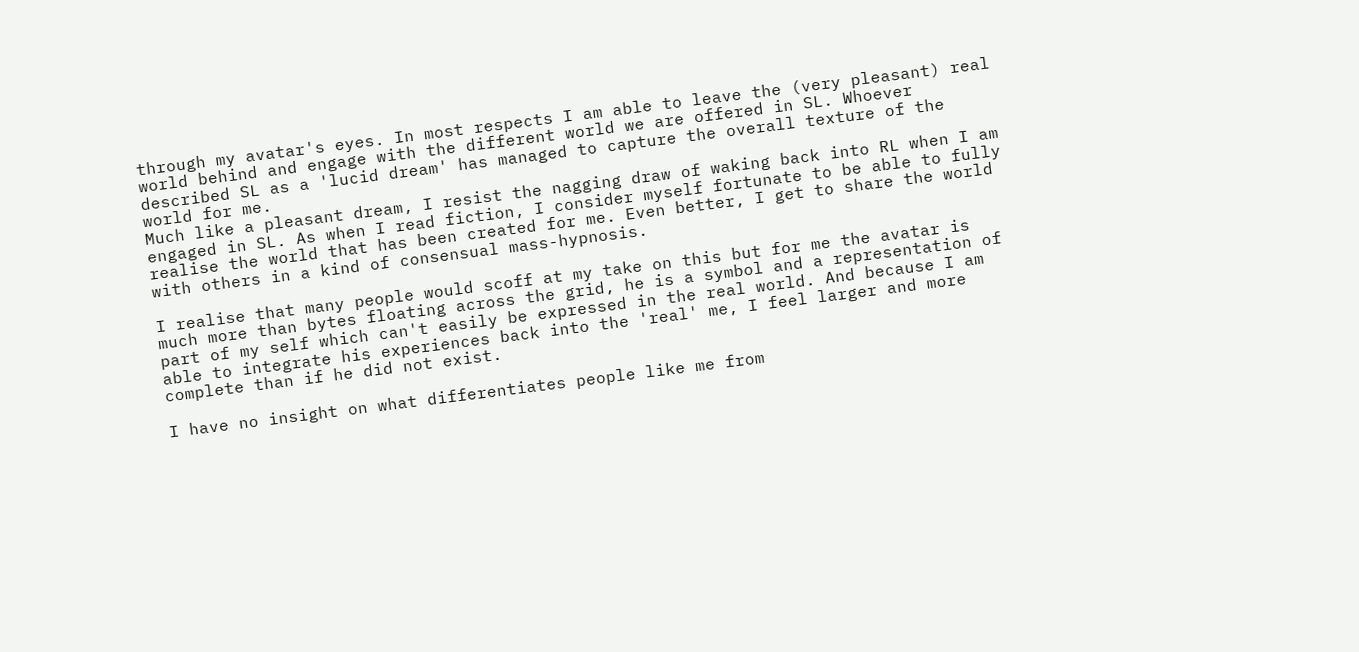through my avatar's eyes. In most respects I am able to leave the (very pleasant) real world behind and engage with the different world we are offered in SL. Whoever described SL as a 'lucid dream' has managed to capture the overall texture of the world for me.
Much like a pleasant dream, I resist the nagging draw of waking back into RL when I am engaged in SL. As when I read fiction, I consider myself fortunate to be able to fully realise the world that has been created for me. Even better, I get to share the world with others in a kind of consensual mass-hypnosis.

I realise that many people would scoff at my take on this but for me the avatar is much more than bytes floating across the grid, he is a symbol and a representation of part of my self which can't easily be expressed in the real world. And because I am able to integrate his experiences back into the 'real' me, I feel larger and more complete than if he did not exist.

I have no insight on what differentiates people like me from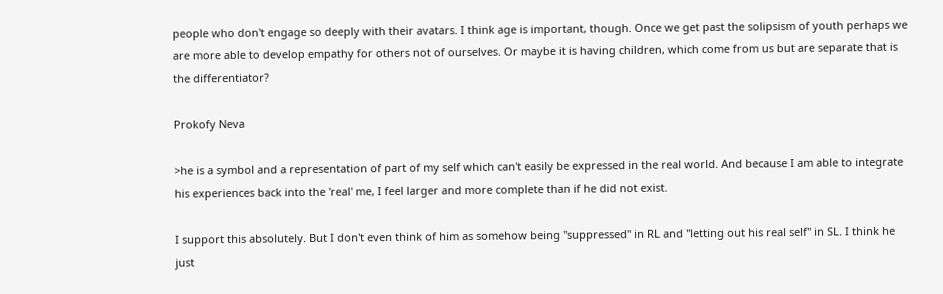people who don't engage so deeply with their avatars. I think age is important, though. Once we get past the solipsism of youth perhaps we are more able to develop empathy for others not of ourselves. Or maybe it is having children, which come from us but are separate that is the differentiator?

Prokofy Neva

>he is a symbol and a representation of part of my self which can't easily be expressed in the real world. And because I am able to integrate his experiences back into the 'real' me, I feel larger and more complete than if he did not exist.

I support this absolutely. But I don't even think of him as somehow being "suppressed" in RL and "letting out his real self" in SL. I think he just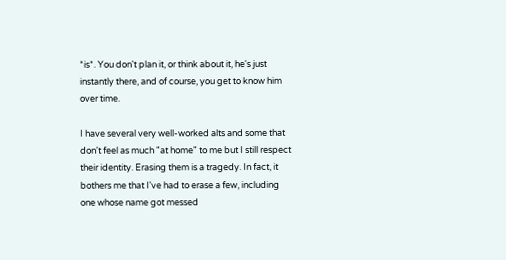*is*. You don't plan it, or think about it, he's just instantly there, and of course, you get to know him over time.

I have several very well-worked alts and some that don't feel as much "at home" to me but I still respect their identity. Erasing them is a tragedy. In fact, it bothers me that I've had to erase a few, including one whose name got messed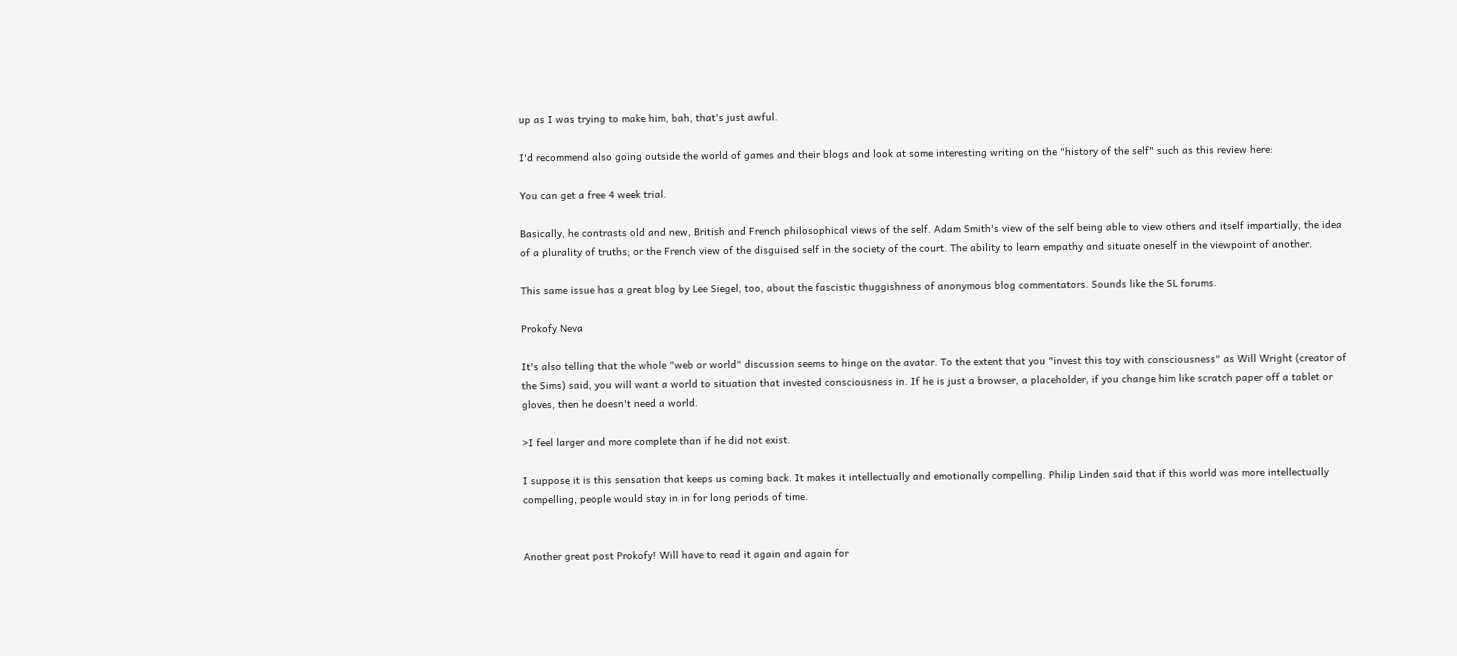up as I was trying to make him, bah, that's just awful.

I'd recommend also going outside the world of games and their blogs and look at some interesting writing on the "history of the self" such as this review here:

You can get a free 4 week trial.

Basically, he contrasts old and new, British and French philosophical views of the self. Adam Smith's view of the self being able to view others and itself impartially, the idea of a plurality of truths; or the French view of the disguised self in the society of the court. The ability to learn empathy and situate oneself in the viewpoint of another.

This same issue has a great blog by Lee Siegel, too, about the fascistic thuggishness of anonymous blog commentators. Sounds like the SL forums.

Prokofy Neva

It's also telling that the whole "web or world" discussion seems to hinge on the avatar. To the extent that you "invest this toy with consciousness" as Will Wright (creator of the Sims) said, you will want a world to situation that invested consciousness in. If he is just a browser, a placeholder, if you change him like scratch paper off a tablet or gloves, then he doesn't need a world.

>I feel larger and more complete than if he did not exist.

I suppose it is this sensation that keeps us coming back. It makes it intellectually and emotionally compelling. Philip Linden said that if this world was more intellectually compelling, people would stay in in for long periods of time.


Another great post Prokofy! Will have to read it again and again for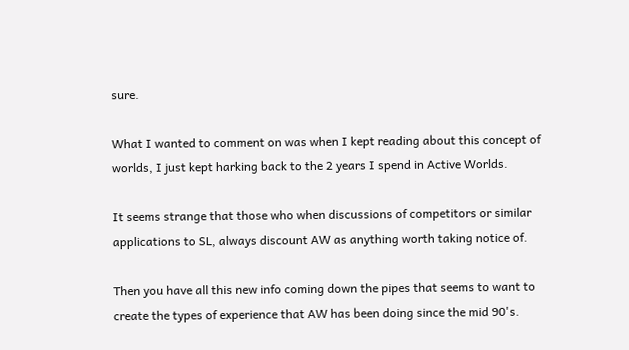sure.

What I wanted to comment on was when I kept reading about this concept of worlds, I just kept harking back to the 2 years I spend in Active Worlds.

It seems strange that those who when discussions of competitors or similar applications to SL, always discount AW as anything worth taking notice of.

Then you have all this new info coming down the pipes that seems to want to create the types of experience that AW has been doing since the mid 90's.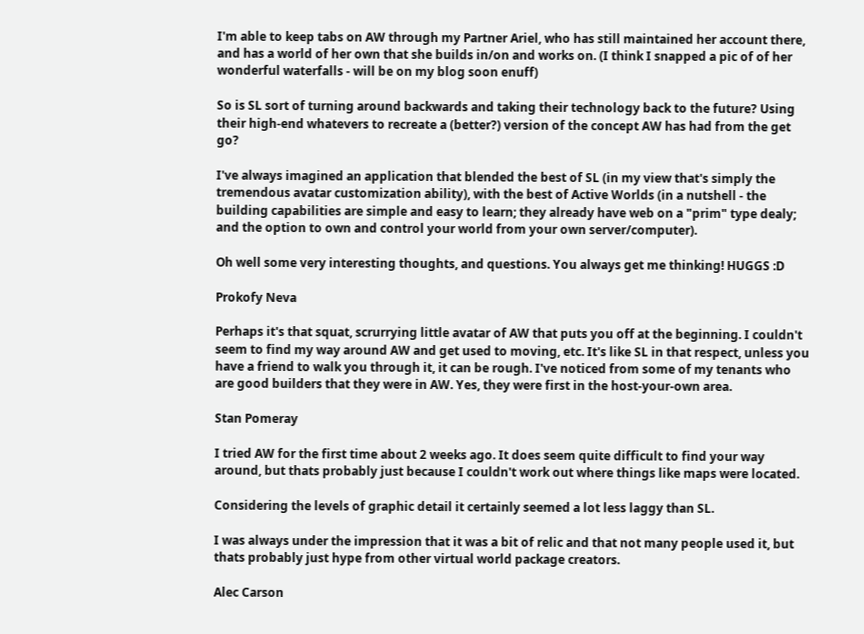I'm able to keep tabs on AW through my Partner Ariel, who has still maintained her account there, and has a world of her own that she builds in/on and works on. (I think I snapped a pic of of her wonderful waterfalls - will be on my blog soon enuff)

So is SL sort of turning around backwards and taking their technology back to the future? Using their high-end whatevers to recreate a (better?) version of the concept AW has had from the get go?

I've always imagined an application that blended the best of SL (in my view that's simply the tremendous avatar customization ability), with the best of Active Worlds (in a nutshell - the building capabilities are simple and easy to learn; they already have web on a "prim" type dealy; and the option to own and control your world from your own server/computer).

Oh well some very interesting thoughts, and questions. You always get me thinking! HUGGS :D

Prokofy Neva

Perhaps it's that squat, scrurrying little avatar of AW that puts you off at the beginning. I couldn't seem to find my way around AW and get used to moving, etc. It's like SL in that respect, unless you have a friend to walk you through it, it can be rough. I've noticed from some of my tenants who are good builders that they were in AW. Yes, they were first in the host-your-own area.

Stan Pomeray

I tried AW for the first time about 2 weeks ago. It does seem quite difficult to find your way around, but thats probably just because I couldn't work out where things like maps were located.

Considering the levels of graphic detail it certainly seemed a lot less laggy than SL.

I was always under the impression that it was a bit of relic and that not many people used it, but thats probably just hype from other virtual world package creators.

Alec Carson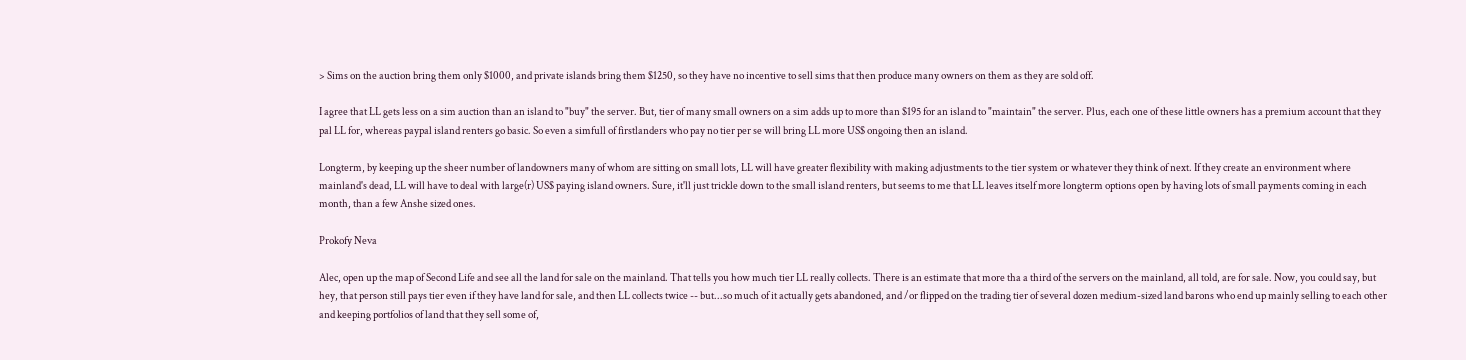> Sims on the auction bring them only $1000, and private islands bring them $1250, so they have no incentive to sell sims that then produce many owners on them as they are sold off.

I agree that LL gets less on a sim auction than an island to "buy" the server. But, tier of many small owners on a sim adds up to more than $195 for an island to "maintain" the server. Plus, each one of these little owners has a premium account that they pal LL for, whereas paypal island renters go basic. So even a simfull of firstlanders who pay no tier per se will bring LL more US$ ongoing then an island.

Longterm, by keeping up the sheer number of landowners many of whom are sitting on small lots, LL will have greater flexibility with making adjustments to the tier system or whatever they think of next. If they create an environment where mainland's dead, LL will have to deal with large(r) US$ paying island owners. Sure, it'll just trickle down to the small island renters, but seems to me that LL leaves itself more longterm options open by having lots of small payments coming in each month, than a few Anshe sized ones.

Prokofy Neva

Alec, open up the map of Second Life and see all the land for sale on the mainland. That tells you how much tier LL really collects. There is an estimate that more tha a third of the servers on the mainland, all told, are for sale. Now, you could say, but hey, that person still pays tier even if they have land for sale, and then LL collects twice -- but...so much of it actually gets abandoned, and /or flipped on the trading tier of several dozen medium-sized land barons who end up mainly selling to each other and keeping portfolios of land that they sell some of,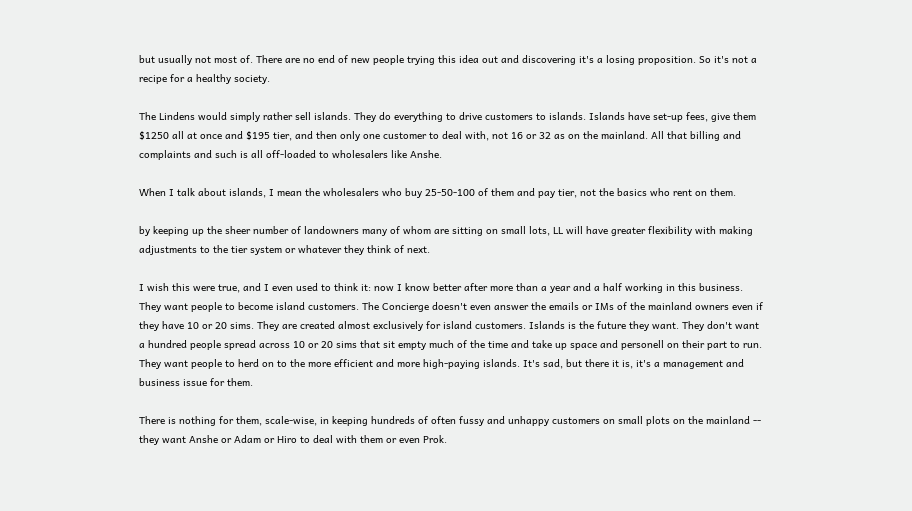but usually not most of. There are no end of new people trying this idea out and discovering it's a losing proposition. So it's not a recipe for a healthy society.

The Lindens would simply rather sell islands. They do everything to drive customers to islands. Islands have set-up fees, give them $1250 all at once and $195 tier, and then only one customer to deal with, not 16 or 32 as on the mainland. All that billing and complaints and such is all off-loaded to wholesalers like Anshe.

When I talk about islands, I mean the wholesalers who buy 25-50-100 of them and pay tier, not the basics who rent on them.

by keeping up the sheer number of landowners many of whom are sitting on small lots, LL will have greater flexibility with making adjustments to the tier system or whatever they think of next.

I wish this were true, and I even used to think it: now I know better after more than a year and a half working in this business. They want people to become island customers. The Concierge doesn't even answer the emails or IMs of the mainland owners even if they have 10 or 20 sims. They are created almost exclusively for island customers. Islands is the future they want. They don't want a hundred people spread across 10 or 20 sims that sit empty much of the time and take up space and personell on their part to run. They want people to herd on to the more efficient and more high-paying islands. It's sad, but there it is, it's a management and business issue for them.

There is nothing for them, scale-wise, in keeping hundreds of often fussy and unhappy customers on small plots on the mainland -- they want Anshe or Adam or Hiro to deal with them or even Prok.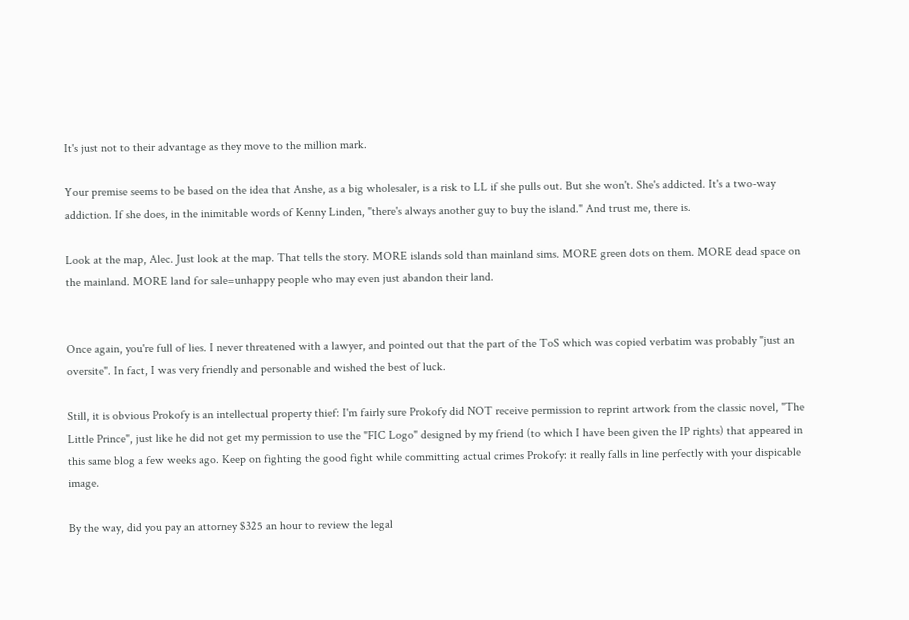It's just not to their advantage as they move to the million mark.

Your premise seems to be based on the idea that Anshe, as a big wholesaler, is a risk to LL if she pulls out. But she won't. She's addicted. It's a two-way addiction. If she does, in the inimitable words of Kenny Linden, "there's always another guy to buy the island." And trust me, there is.

Look at the map, Alec. Just look at the map. That tells the story. MORE islands sold than mainland sims. MORE green dots on them. MORE dead space on the mainland. MORE land for sale=unhappy people who may even just abandon their land.


Once again, you're full of lies. I never threatened with a lawyer, and pointed out that the part of the ToS which was copied verbatim was probably "just an oversite". In fact, I was very friendly and personable and wished the best of luck.

Still, it is obvious Prokofy is an intellectual property thief: I'm fairly sure Prokofy did NOT receive permission to reprint artwork from the classic novel, "The Little Prince", just like he did not get my permission to use the "FIC Logo" designed by my friend (to which I have been given the IP rights) that appeared in this same blog a few weeks ago. Keep on fighting the good fight while committing actual crimes Prokofy: it really falls in line perfectly with your dispicable image.

By the way, did you pay an attorney $325 an hour to review the legal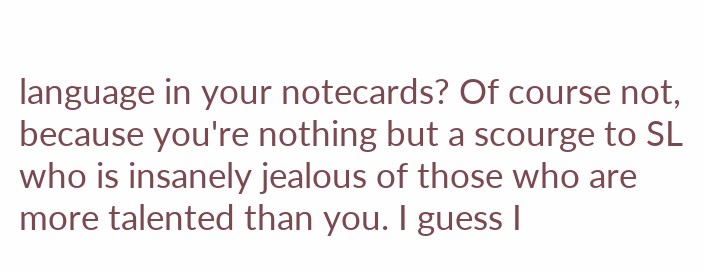language in your notecards? Of course not, because you're nothing but a scourge to SL who is insanely jealous of those who are more talented than you. I guess I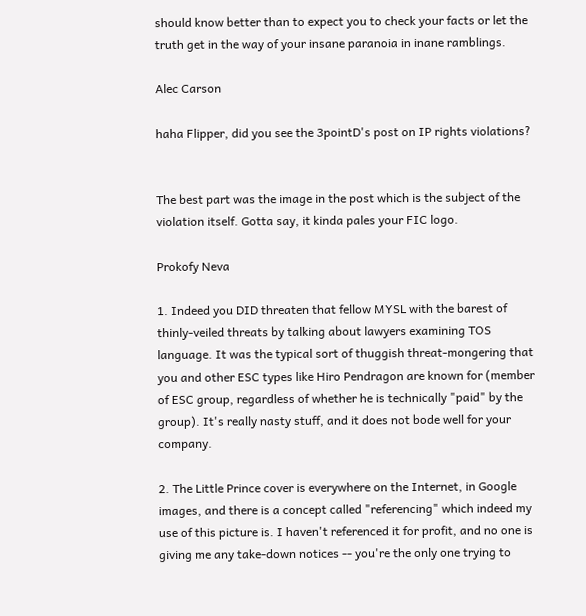should know better than to expect you to check your facts or let the truth get in the way of your insane paranoia in inane ramblings.

Alec Carson

haha Flipper, did you see the 3pointD's post on IP rights violations?


The best part was the image in the post which is the subject of the violation itself. Gotta say, it kinda pales your FIC logo.

Prokofy Neva

1. Indeed you DID threaten that fellow MYSL with the barest of thinly-veiled threats by talking about lawyers examining TOS language. It was the typical sort of thuggish threat-mongering that you and other ESC types like Hiro Pendragon are known for (member of ESC group, regardless of whether he is technically "paid" by the group). It's really nasty stuff, and it does not bode well for your company.

2. The Little Prince cover is everywhere on the Internet, in Google images, and there is a concept called "referencing" which indeed my use of this picture is. I haven't referenced it for profit, and no one is giving me any take-down notices -- you're the only one trying to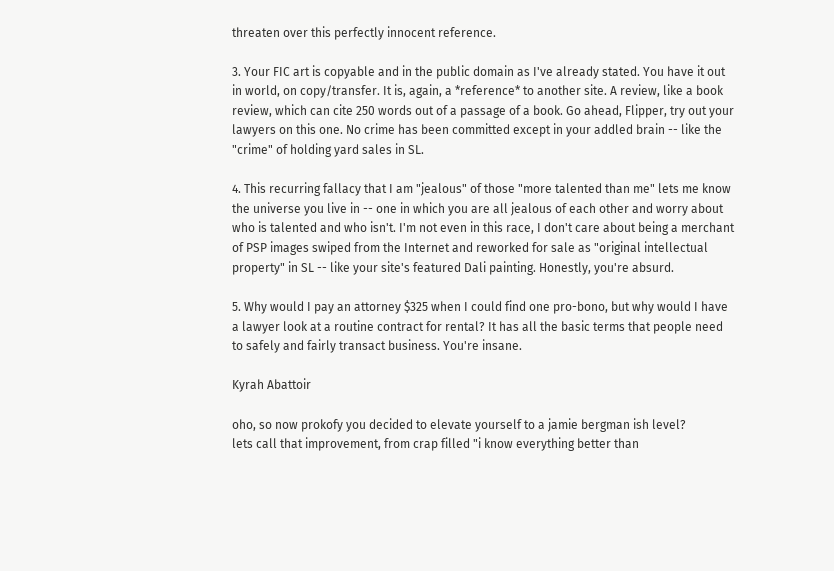threaten over this perfectly innocent reference.

3. Your FIC art is copyable and in the public domain as I've already stated. You have it out in world, on copy/transfer. It is, again, a *reference* to another site. A review, like a book review, which can cite 250 words out of a passage of a book. Go ahead, Flipper, try out your lawyers on this one. No crime has been committed except in your addled brain -- like the "crime" of holding yard sales in SL.

4. This recurring fallacy that I am "jealous" of those "more talented than me" lets me know the universe you live in -- one in which you are all jealous of each other and worry about who is talented and who isn't. I'm not even in this race, I don't care about being a merchant of PSP images swiped from the Internet and reworked for sale as "original intellectual property" in SL -- like your site's featured Dali painting. Honestly, you're absurd.

5. Why would I pay an attorney $325 when I could find one pro-bono, but why would I have a lawyer look at a routine contract for rental? It has all the basic terms that people need to safely and fairly transact business. You're insane.

Kyrah Abattoir

oho, so now prokofy you decided to elevate yourself to a jamie bergman ish level?
lets call that improvement, from crap filled "i know everything better than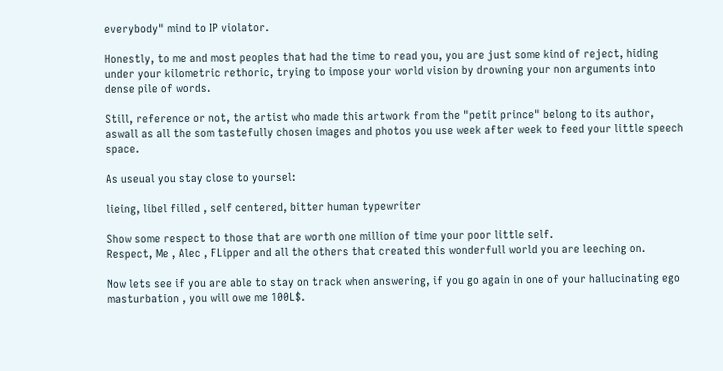everybody" mind to IP violator.

Honestly, to me and most peoples that had the time to read you, you are just some kind of reject, hiding under your kilometric rethoric, trying to impose your world vision by drowning your non arguments into dense pile of words.

Still, reference or not, the artist who made this artwork from the "petit prince" belong to its author, aswall as all the som tastefully chosen images and photos you use week after week to feed your little speech space.

As useual you stay close to yoursel:

lieing, libel filled , self centered, bitter human typewriter

Show some respect to those that are worth one million of time your poor little self.
Respect, Me , Alec , FLipper and all the others that created this wonderfull world you are leeching on.

Now lets see if you are able to stay on track when answering, if you go again in one of your hallucinating ego masturbation , you will owe me 100L$.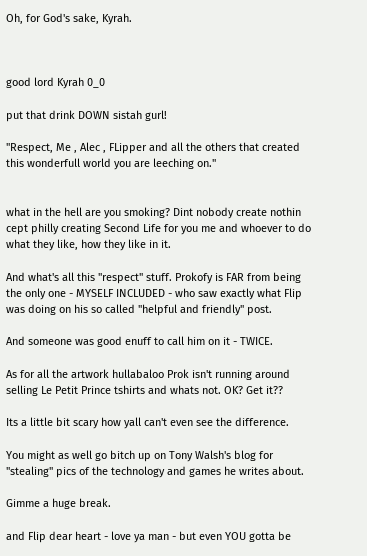Oh, for God's sake, Kyrah.



good lord Kyrah 0_0

put that drink DOWN sistah gurl!

"Respect, Me , Alec , FLipper and all the others that created this wonderfull world you are leeching on."


what in the hell are you smoking? Dint nobody create nothin cept philly creating Second Life for you me and whoever to do what they like, how they like in it.

And what's all this "respect" stuff. Prokofy is FAR from being the only one - MYSELF INCLUDED - who saw exactly what Flip was doing on his so called "helpful and friendly" post.

And someone was good enuff to call him on it - TWICE.

As for all the artwork hullabaloo Prok isn't running around selling Le Petit Prince tshirts and whats not. OK? Get it??

Its a little bit scary how yall can't even see the difference.

You might as well go bitch up on Tony Walsh's blog for "stealing" pics of the technology and games he writes about.

Gimme a huge break.

and Flip dear heart - love ya man - but even YOU gotta be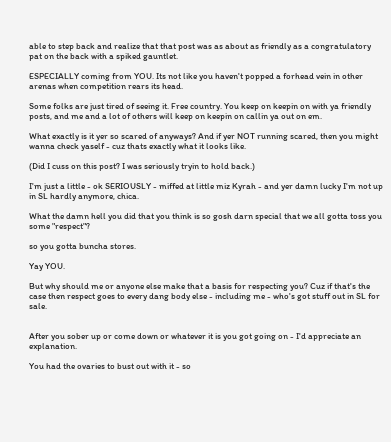able to step back and realize that that post was as about as friendly as a congratulatory pat on the back with a spiked gauntlet.

ESPECIALLY coming from YOU. Its not like you haven't popped a forhead vein in other arenas when competition rears its head.

Some folks are just tired of seeing it. Free country. You keep on keepin on with ya friendly posts, and me and a lot of others will keep on keepin on callin ya out on em.

What exactly is it yer so scared of anyways? And if yer NOT running scared, then you might wanna check yaself - cuz thats exactly what it looks like.

(Did I cuss on this post? I was seriously tryin to hold back.)

I'm just a little - ok SERIOUSLY - miffed at little miz Kyrah - and yer damn lucky I'm not up in SL hardly anymore, chica.

What the damn hell you did that you think is so gosh darn special that we all gotta toss you some "respect"?

so you gotta buncha stores.

Yay YOU.

But why should me or anyone else make that a basis for respecting you? Cuz if that's the case then respect goes to every dang body else - including me - who's got stuff out in SL for sale.


After you sober up or come down or whatever it is you got going on - I'd appreciate an explanation.

You had the ovaries to bust out with it - so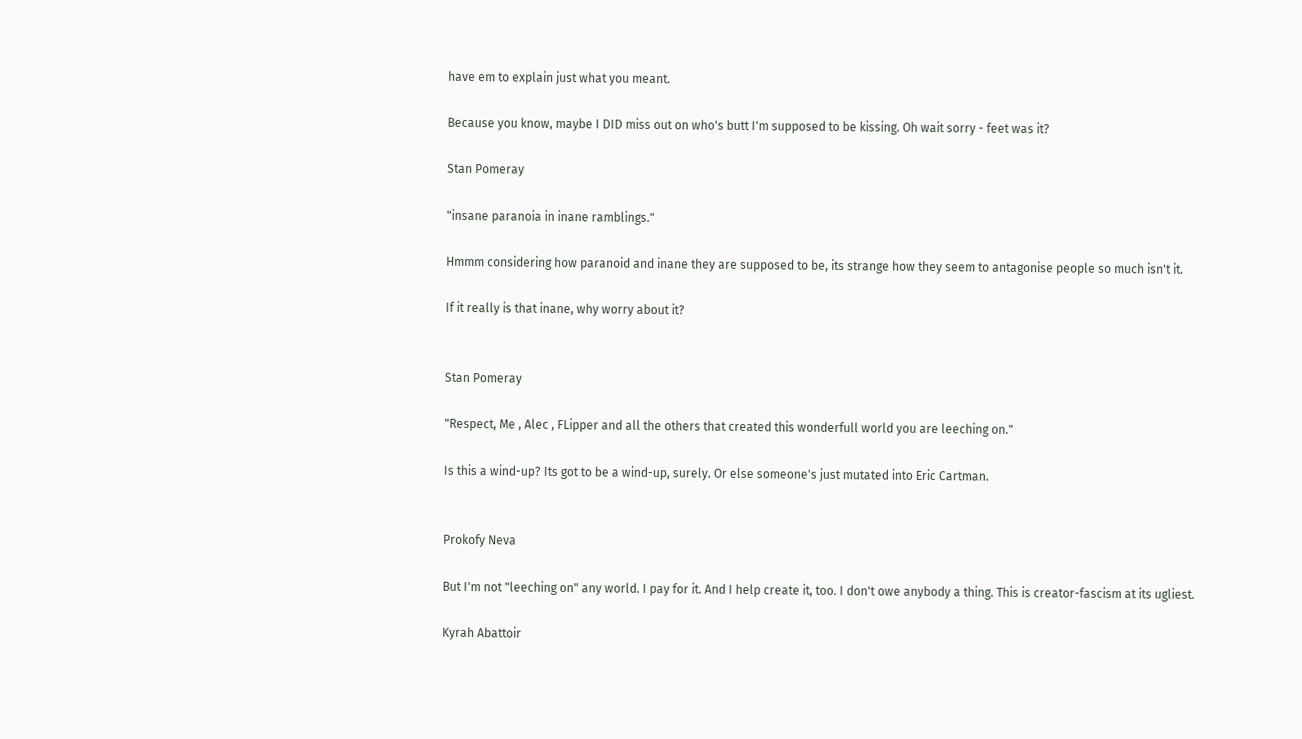have em to explain just what you meant.

Because you know, maybe I DID miss out on who's butt I'm supposed to be kissing. Oh wait sorry - feet was it?

Stan Pomeray

"insane paranoia in inane ramblings."

Hmmm considering how paranoid and inane they are supposed to be, its strange how they seem to antagonise people so much isn't it.

If it really is that inane, why worry about it?


Stan Pomeray

"Respect, Me , Alec , FLipper and all the others that created this wonderfull world you are leeching on."

Is this a wind-up? Its got to be a wind-up, surely. Or else someone's just mutated into Eric Cartman.


Prokofy Neva

But I'm not "leeching on" any world. I pay for it. And I help create it, too. I don't owe anybody a thing. This is creator-fascism at its ugliest.

Kyrah Abattoir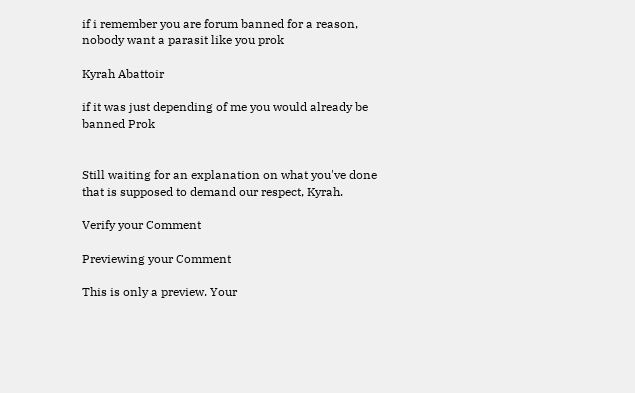if i remember you are forum banned for a reason, nobody want a parasit like you prok

Kyrah Abattoir

if it was just depending of me you would already be banned Prok


Still waiting for an explanation on what you've done that is supposed to demand our respect, Kyrah.

Verify your Comment

Previewing your Comment

This is only a preview. Your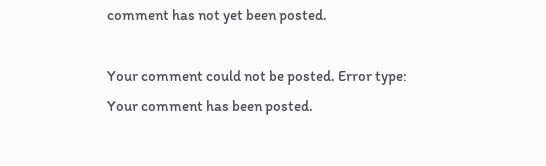comment has not yet been posted.

Your comment could not be posted. Error type:
Your comment has been posted.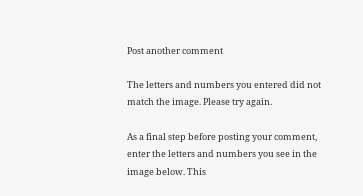Post another comment

The letters and numbers you entered did not match the image. Please try again.

As a final step before posting your comment, enter the letters and numbers you see in the image below. This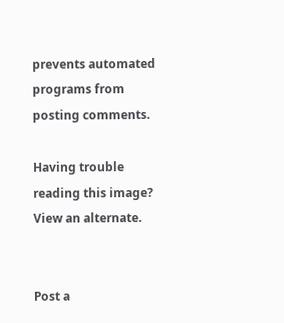prevents automated programs from posting comments.

Having trouble reading this image? View an alternate.


Post a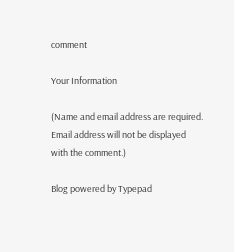comment

Your Information

(Name and email address are required. Email address will not be displayed with the comment.)

Blog powered by Typepad